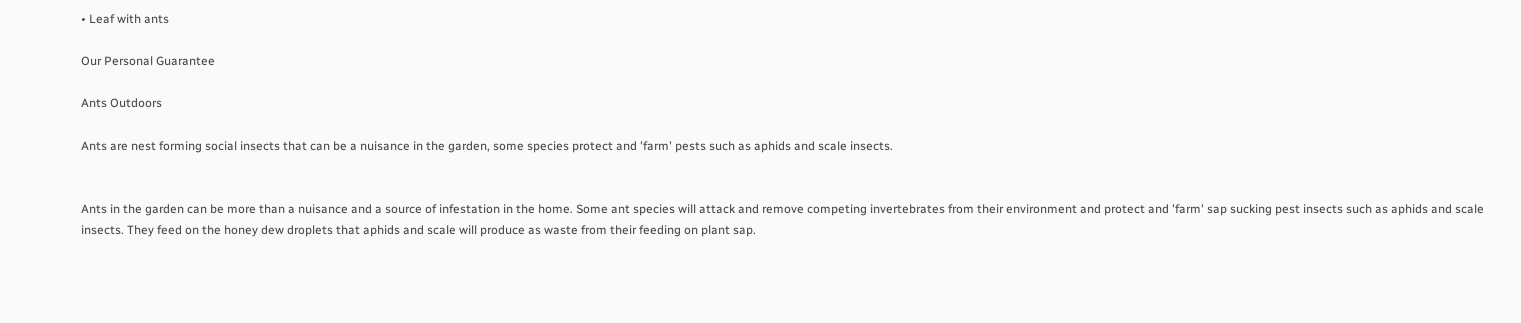• Leaf with ants

Our Personal Guarantee

Ants Outdoors

Ants are nest forming social insects that can be a nuisance in the garden, some species protect and 'farm' pests such as aphids and scale insects.


Ants in the garden can be more than a nuisance and a source of infestation in the home. Some ant species will attack and remove competing invertebrates from their environment and protect and 'farm' sap sucking pest insects such as aphids and scale insects. They feed on the honey dew droplets that aphids and scale will produce as waste from their feeding on plant sap.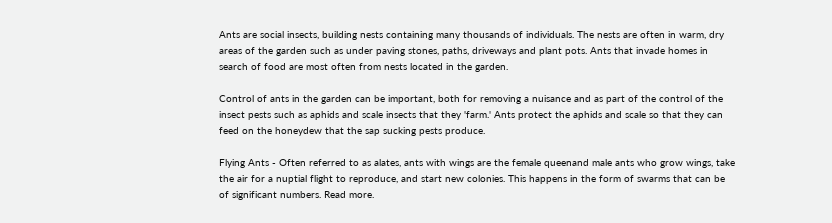Ants are social insects, building nests containing many thousands of individuals. The nests are often in warm, dry areas of the garden such as under paving stones, paths, driveways and plant pots. Ants that invade homes in search of food are most often from nests located in the garden.

Control of ants in the garden can be important, both for removing a nuisance and as part of the control of the insect pests such as aphids and scale insects that they 'farm.' Ants protect the aphids and scale so that they can feed on the honeydew that the sap sucking pests produce.

Flying Ants - Often referred to as alates, ants with wings are the female queenand male ants who grow wings, take the air for a nuptial flight to reproduce, and start new colonies. This happens in the form of swarms that can be of significant numbers. Read more.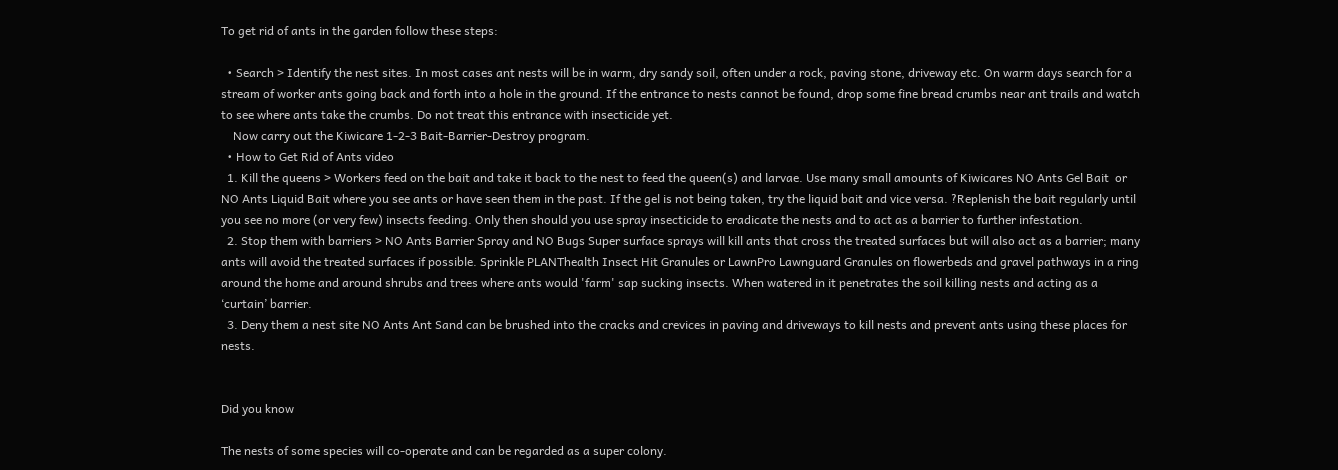To get rid of ants in the garden follow these steps:

  • Search > Identify the nest sites. In most cases ant nests will be in warm, dry sandy soil, often under a rock, paving stone, driveway etc. On warm days search for a stream of worker ants going back and forth into a hole in the ground. If the entrance to nests cannot be found, drop some fine bread crumbs near ant trails and watch to see where ants take the crumbs. Do not treat this entrance with insecticide yet.
    Now carry out the Kiwicare 1-2-3 Bait-Barrier-Destroy program.
  • How to Get Rid of Ants video
  1. Kill the queens > Workers feed on the bait and take it back to the nest to feed the queen(s) and larvae. Use many small amounts of Kiwicares NO Ants Gel Bait  or NO Ants Liquid Bait where you see ants or have seen them in the past. If the gel is not being taken, try the liquid bait and vice versa. ?Replenish the bait regularly until you see no more (or very few) insects feeding. Only then should you use spray insecticide to eradicate the nests and to act as a barrier to further infestation.
  2. Stop them with barriers > NO Ants Barrier Spray and NO Bugs Super surface sprays will kill ants that cross the treated surfaces but will also act as a barrier; many ants will avoid the treated surfaces if possible. Sprinkle PLANThealth Insect Hit Granules or LawnPro Lawnguard Granules on flowerbeds and gravel pathways in a ring around the home and around shrubs and trees where ants would 'farm' sap sucking insects. When watered in it penetrates the soil killing nests and acting as a ‘curtain’ barrier.
  3. Deny them a nest site NO Ants Ant Sand can be brushed into the cracks and crevices in paving and driveways to kill nests and prevent ants using these places for nests.


Did you know

The nests of some species will co-operate and can be regarded as a super colony.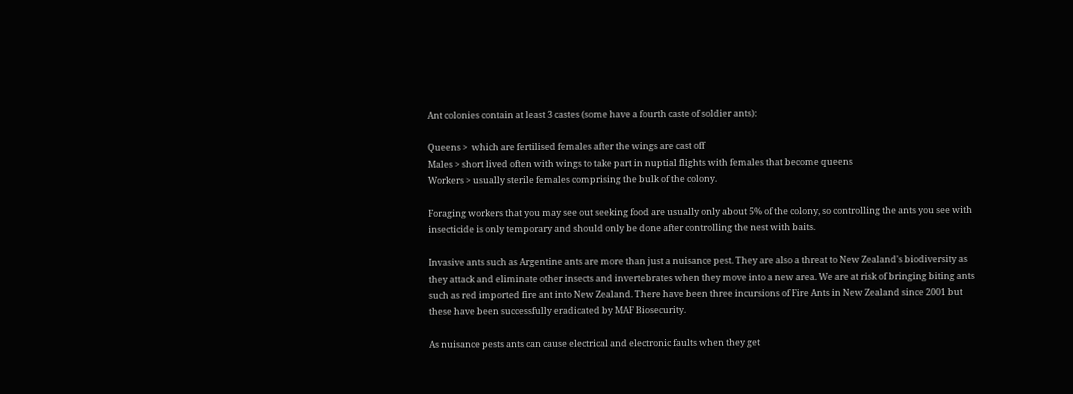Ant colonies contain at least 3 castes (some have a fourth caste of soldier ants):

Queens >  which are fertilised females after the wings are cast off
Males > short lived often with wings to take part in nuptial flights with females that become queens
Workers > usually sterile females comprising the bulk of the colony.

Foraging workers that you may see out seeking food are usually only about 5% of the colony, so controlling the ants you see with insecticide is only temporary and should only be done after controlling the nest with baits.

Invasive ants such as Argentine ants are more than just a nuisance pest. They are also a threat to New Zealand's biodiversity as they attack and eliminate other insects and invertebrates when they move into a new area. We are at risk of bringing biting ants such as red imported fire ant into New Zealand. There have been three incursions of Fire Ants in New Zealand since 2001 but these have been successfully eradicated by MAF Biosecurity.

As nuisance pests ants can cause electrical and electronic faults when they get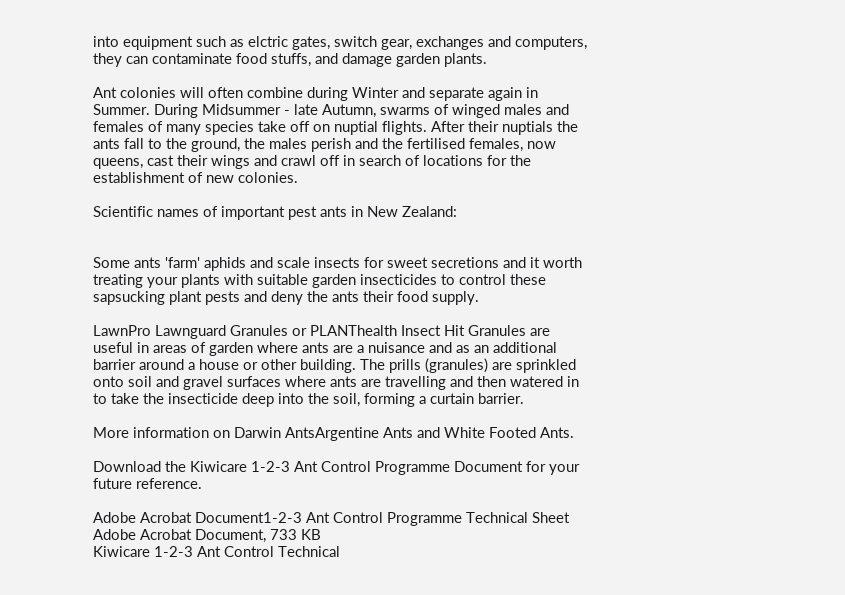into equipment such as elctric gates, switch gear, exchanges and computers, they can contaminate food stuffs, and damage garden plants.

Ant colonies will often combine during Winter and separate again in Summer. During Midsummer - late Autumn, swarms of winged males and females of many species take off on nuptial flights. After their nuptials the ants fall to the ground, the males perish and the fertilised females, now queens, cast their wings and crawl off in search of locations for the establishment of new colonies.

Scientific names of important pest ants in New Zealand:


Some ants 'farm' aphids and scale insects for sweet secretions and it worth treating your plants with suitable garden insecticides to control these sapsucking plant pests and deny the ants their food supply.

LawnPro Lawnguard Granules or PLANThealth Insect Hit Granules are useful in areas of garden where ants are a nuisance and as an additional barrier around a house or other building. The prills (granules) are sprinkled onto soil and gravel surfaces where ants are travelling and then watered in to take the insecticide deep into the soil, forming a curtain barrier.

More information on Darwin AntsArgentine Ants and White Footed Ants.

Download the Kiwicare 1-2-3 Ant Control Programme Document for your future reference.

Adobe Acrobat Document1-2-3 Ant Control Programme Technical Sheet
Adobe Acrobat Document, 733 KB
Kiwicare 1-2-3 Ant Control Technical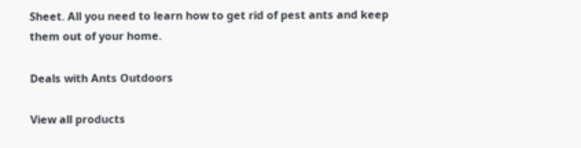Sheet. All you need to learn how to get rid of pest ants and keep them out of your home.

Deals with Ants Outdoors

View all products